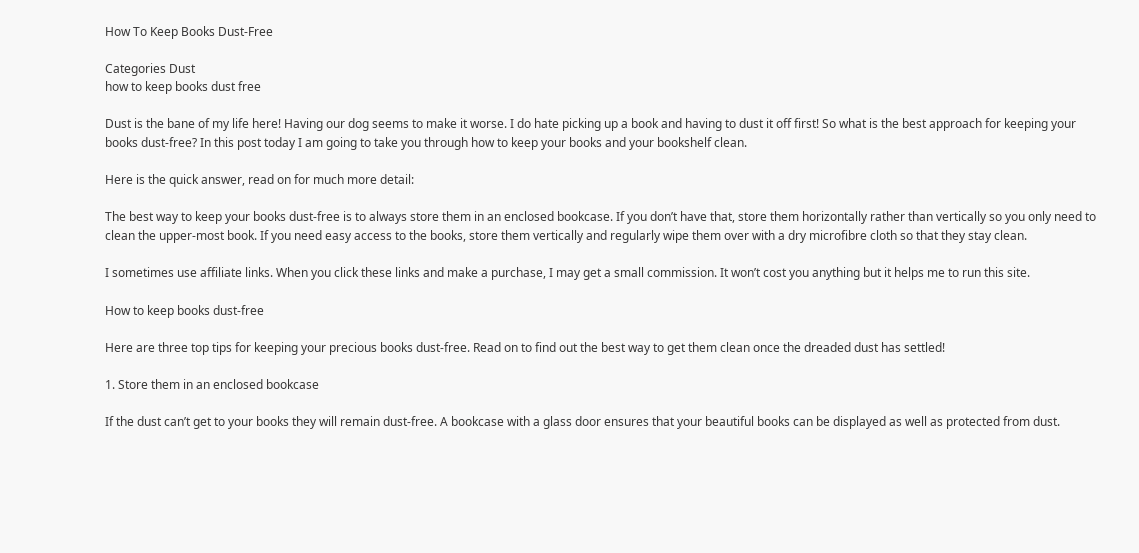How To Keep Books Dust-Free

Categories Dust
how to keep books dust free

Dust is the bane of my life here! Having our dog seems to make it worse. I do hate picking up a book and having to dust it off first! So what is the best approach for keeping your books dust-free? In this post today I am going to take you through how to keep your books and your bookshelf clean.

Here is the quick answer, read on for much more detail:

The best way to keep your books dust-free is to always store them in an enclosed bookcase. If you don’t have that, store them horizontally rather than vertically so you only need to clean the upper-most book. If you need easy access to the books, store them vertically and regularly wipe them over with a dry microfibre cloth so that they stay clean.

I sometimes use affiliate links. When you click these links and make a purchase, I may get a small commission. It won’t cost you anything but it helps me to run this site.

How to keep books dust-free

Here are three top tips for keeping your precious books dust-free. Read on to find out the best way to get them clean once the dreaded dust has settled!

1. Store them in an enclosed bookcase

If the dust can’t get to your books they will remain dust-free. A bookcase with a glass door ensures that your beautiful books can be displayed as well as protected from dust.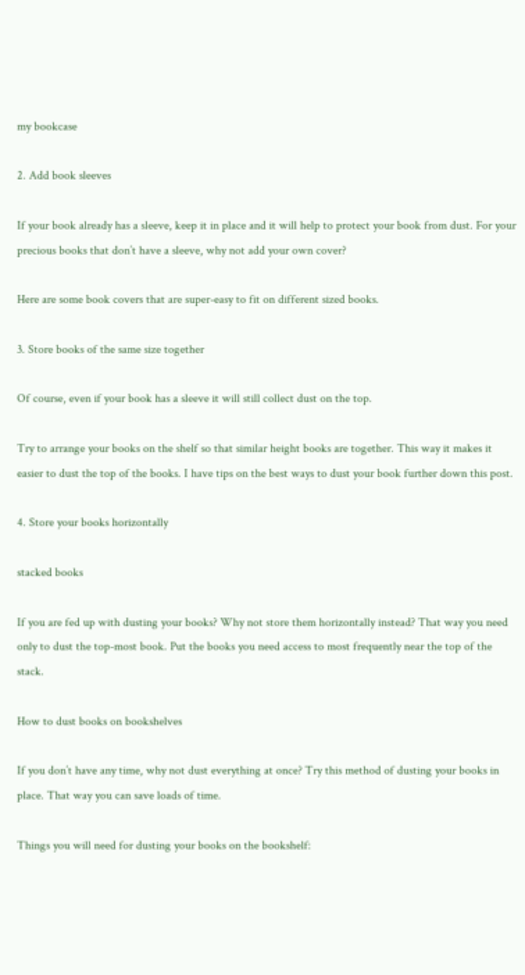my bookcase

2. Add book sleeves

If your book already has a sleeve, keep it in place and it will help to protect your book from dust. For your precious books that don’t have a sleeve, why not add your own cover?

Here are some book covers that are super-easy to fit on different sized books.

3. Store books of the same size together

Of course, even if your book has a sleeve it will still collect dust on the top.

Try to arrange your books on the shelf so that similar height books are together. This way it makes it easier to dust the top of the books. I have tips on the best ways to dust your book further down this post.

4. Store your books horizontally

stacked books

If you are fed up with dusting your books? Why not store them horizontally instead? That way you need only to dust the top-most book. Put the books you need access to most frequently near the top of the stack.

How to dust books on bookshelves

If you don’t have any time, why not dust everything at once? Try this method of dusting your books in place. That way you can save loads of time.

Things you will need for dusting your books on the bookshelf: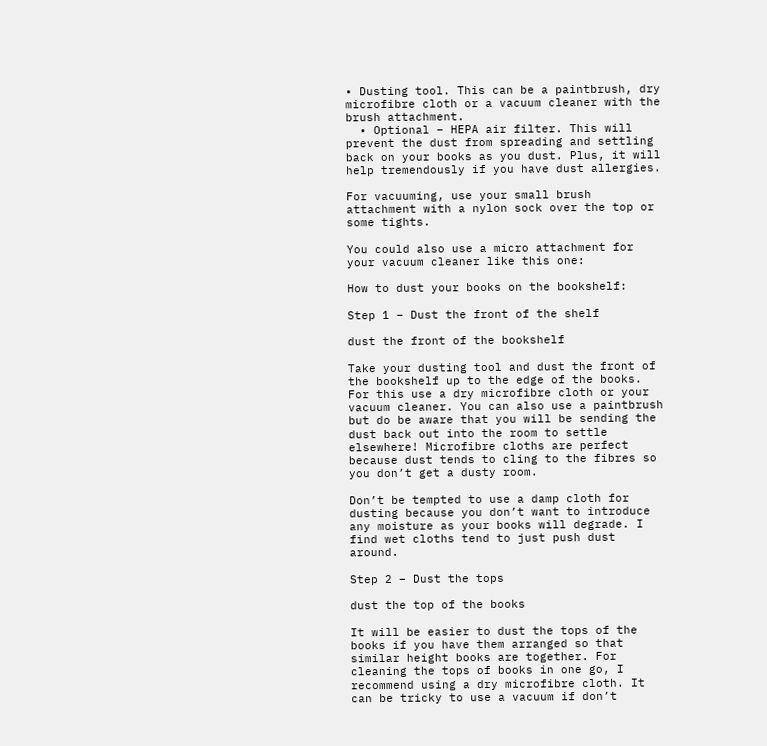• Dusting tool. This can be a paintbrush, dry microfibre cloth or a vacuum cleaner with the brush attachment.
  • Optional – HEPA air filter. This will prevent the dust from spreading and settling back on your books as you dust. Plus, it will help tremendously if you have dust allergies.

For vacuuming, use your small brush attachment with a nylon sock over the top or some tights.

You could also use a micro attachment for your vacuum cleaner like this one:

How to dust your books on the bookshelf:

Step 1 – Dust the front of the shelf

dust the front of the bookshelf

Take your dusting tool and dust the front of the bookshelf up to the edge of the books. For this use a dry microfibre cloth or your vacuum cleaner. You can also use a paintbrush but do be aware that you will be sending the dust back out into the room to settle elsewhere! Microfibre cloths are perfect because dust tends to cling to the fibres so you don’t get a dusty room.

Don’t be tempted to use a damp cloth for dusting because you don’t want to introduce any moisture as your books will degrade. I find wet cloths tend to just push dust around.

Step 2 – Dust the tops

dust the top of the books

It will be easier to dust the tops of the books if you have them arranged so that similar height books are together. For cleaning the tops of books in one go, I recommend using a dry microfibre cloth. It can be tricky to use a vacuum if don’t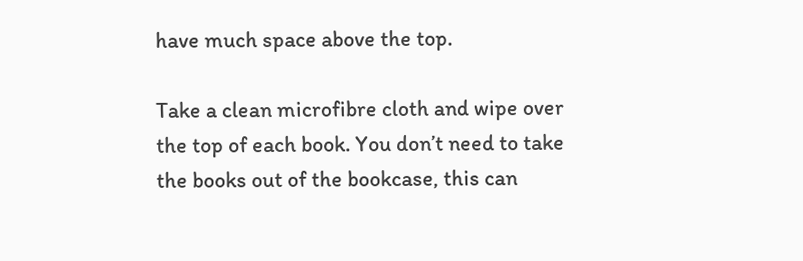have much space above the top.

Take a clean microfibre cloth and wipe over the top of each book. You don’t need to take the books out of the bookcase, this can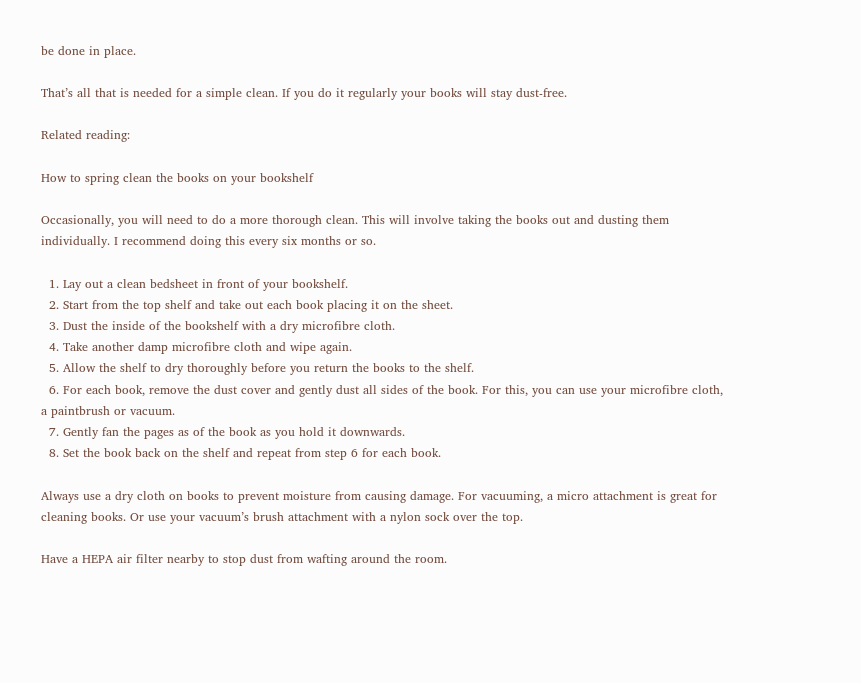be done in place.

That’s all that is needed for a simple clean. If you do it regularly your books will stay dust-free.

Related reading:

How to spring clean the books on your bookshelf

Occasionally, you will need to do a more thorough clean. This will involve taking the books out and dusting them individually. I recommend doing this every six months or so.

  1. Lay out a clean bedsheet in front of your bookshelf.
  2. Start from the top shelf and take out each book placing it on the sheet.
  3. Dust the inside of the bookshelf with a dry microfibre cloth.
  4. Take another damp microfibre cloth and wipe again.
  5. Allow the shelf to dry thoroughly before you return the books to the shelf.
  6. For each book, remove the dust cover and gently dust all sides of the book. For this, you can use your microfibre cloth, a paintbrush or vacuum.
  7. Gently fan the pages as of the book as you hold it downwards.
  8. Set the book back on the shelf and repeat from step 6 for each book.

Always use a dry cloth on books to prevent moisture from causing damage. For vacuuming, a micro attachment is great for cleaning books. Or use your vacuum’s brush attachment with a nylon sock over the top.

Have a HEPA air filter nearby to stop dust from wafting around the room.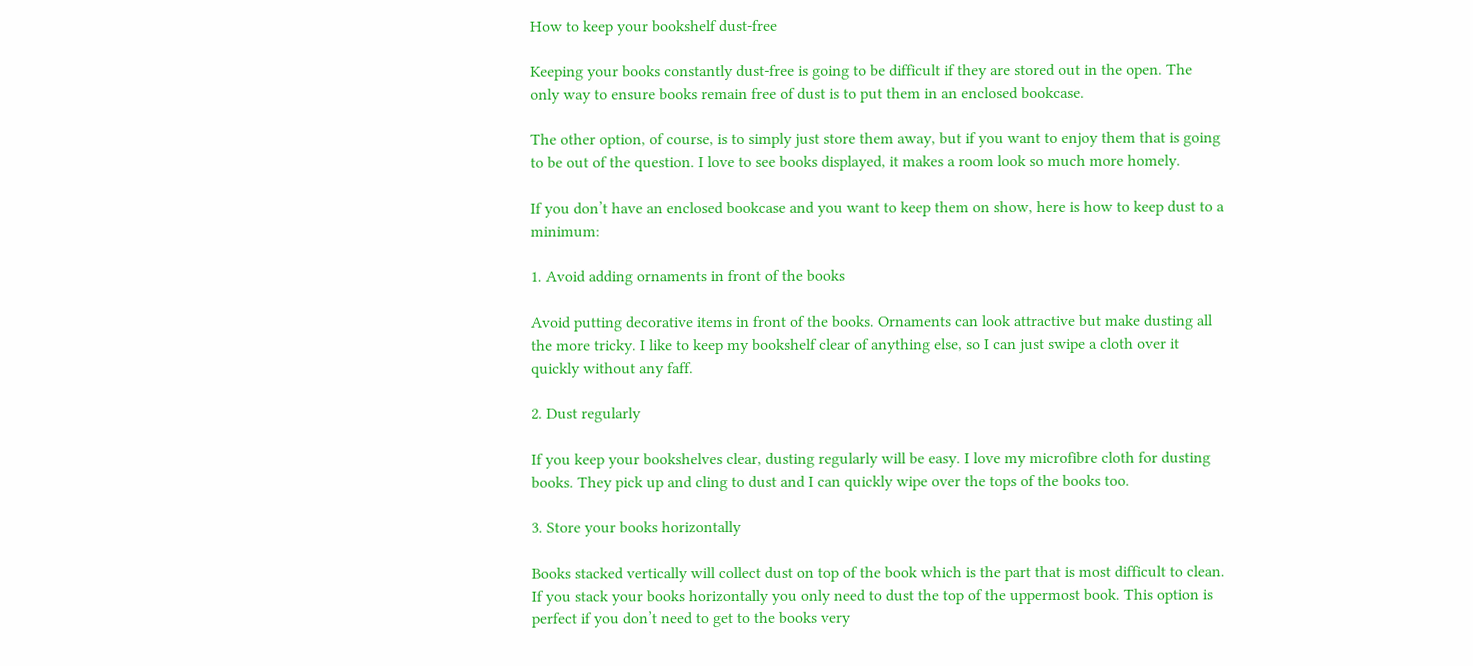How to keep your bookshelf dust-free

Keeping your books constantly dust-free is going to be difficult if they are stored out in the open. The only way to ensure books remain free of dust is to put them in an enclosed bookcase.

The other option, of course, is to simply just store them away, but if you want to enjoy them that is going to be out of the question. I love to see books displayed, it makes a room look so much more homely.

If you don’t have an enclosed bookcase and you want to keep them on show, here is how to keep dust to a minimum:

1. Avoid adding ornaments in front of the books

Avoid putting decorative items in front of the books. Ornaments can look attractive but make dusting all the more tricky. I like to keep my bookshelf clear of anything else, so I can just swipe a cloth over it quickly without any faff.

2. Dust regularly

If you keep your bookshelves clear, dusting regularly will be easy. I love my microfibre cloth for dusting books. They pick up and cling to dust and I can quickly wipe over the tops of the books too.

3. Store your books horizontally

Books stacked vertically will collect dust on top of the book which is the part that is most difficult to clean. If you stack your books horizontally you only need to dust the top of the uppermost book. This option is perfect if you don’t need to get to the books very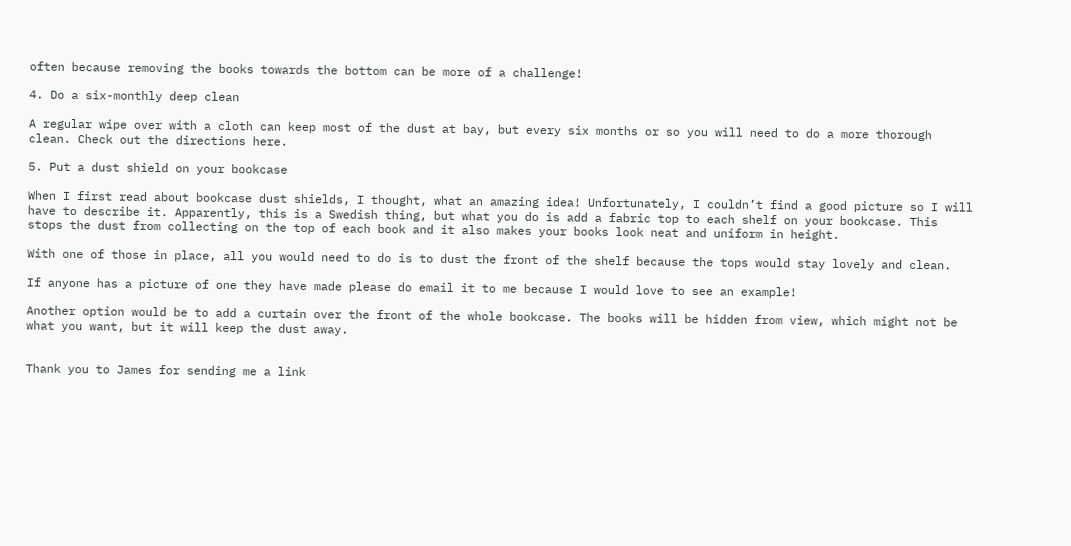often because removing the books towards the bottom can be more of a challenge!

4. Do a six-monthly deep clean

A regular wipe over with a cloth can keep most of the dust at bay, but every six months or so you will need to do a more thorough clean. Check out the directions here.

5. Put a dust shield on your bookcase

When I first read about bookcase dust shields, I thought, what an amazing idea! Unfortunately, I couldn’t find a good picture so I will have to describe it. Apparently, this is a Swedish thing, but what you do is add a fabric top to each shelf on your bookcase. This stops the dust from collecting on the top of each book and it also makes your books look neat and uniform in height.

With one of those in place, all you would need to do is to dust the front of the shelf because the tops would stay lovely and clean.

If anyone has a picture of one they have made please do email it to me because I would love to see an example!

Another option would be to add a curtain over the front of the whole bookcase. The books will be hidden from view, which might not be what you want, but it will keep the dust away.


Thank you to James for sending me a link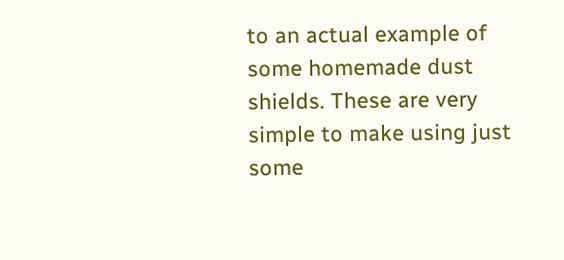to an actual example of some homemade dust shields. These are very simple to make using just some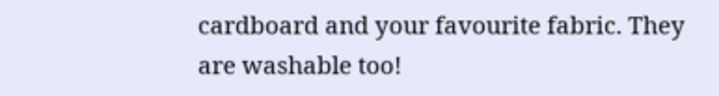cardboard and your favourite fabric. They are washable too!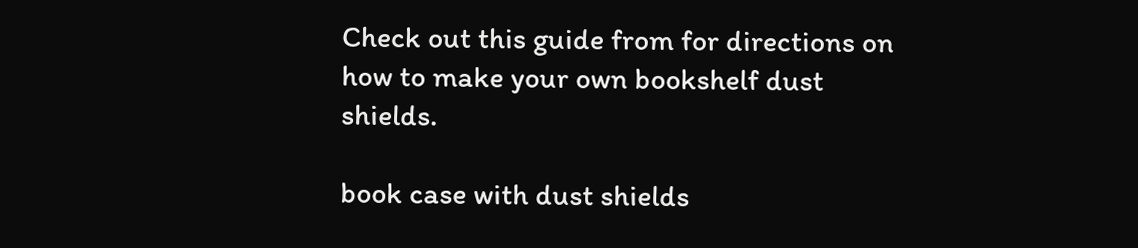Check out this guide from for directions on how to make your own bookshelf dust shields.

book case with dust shields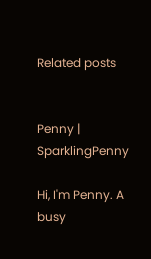Related posts


Penny | SparklingPenny

Hi, I'm Penny. A busy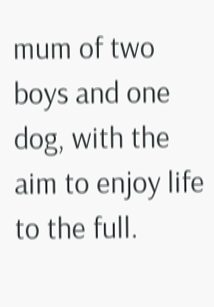mum of two boys and one dog, with the aim to enjoy life to the full.